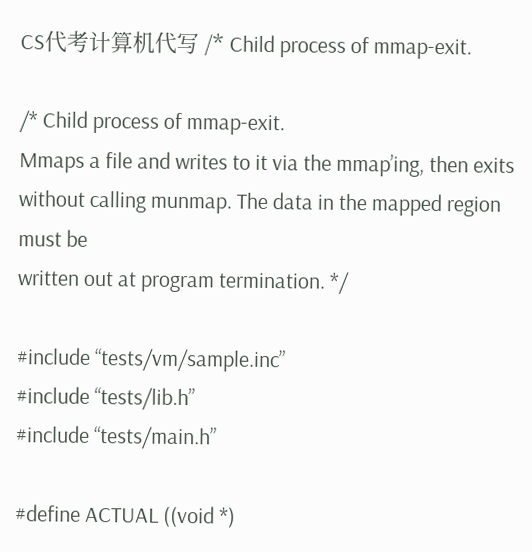CS代考计算机代写 /* Child process of mmap-exit.

/* Child process of mmap-exit.
Mmaps a file and writes to it via the mmap’ing, then exits
without calling munmap. The data in the mapped region must be
written out at program termination. */

#include “tests/vm/sample.inc”
#include “tests/lib.h”
#include “tests/main.h”

#define ACTUAL ((void *)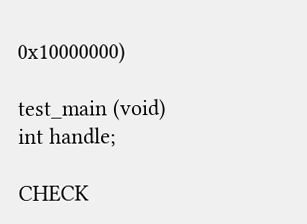0x10000000)

test_main (void)
int handle;

CHECK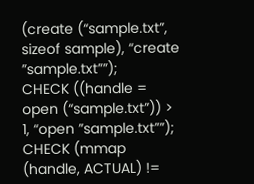(create (“sample.txt”, sizeof sample), “create ”sample.txt””);
CHECK ((handle = open (“sample.txt”)) > 1, “open ”sample.txt””);
CHECK (mmap (handle, ACTUAL) !=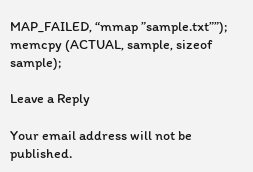MAP_FAILED, “mmap ”sample.txt””);
memcpy (ACTUAL, sample, sizeof sample);

Leave a Reply

Your email address will not be published.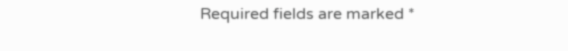Required fields are marked *